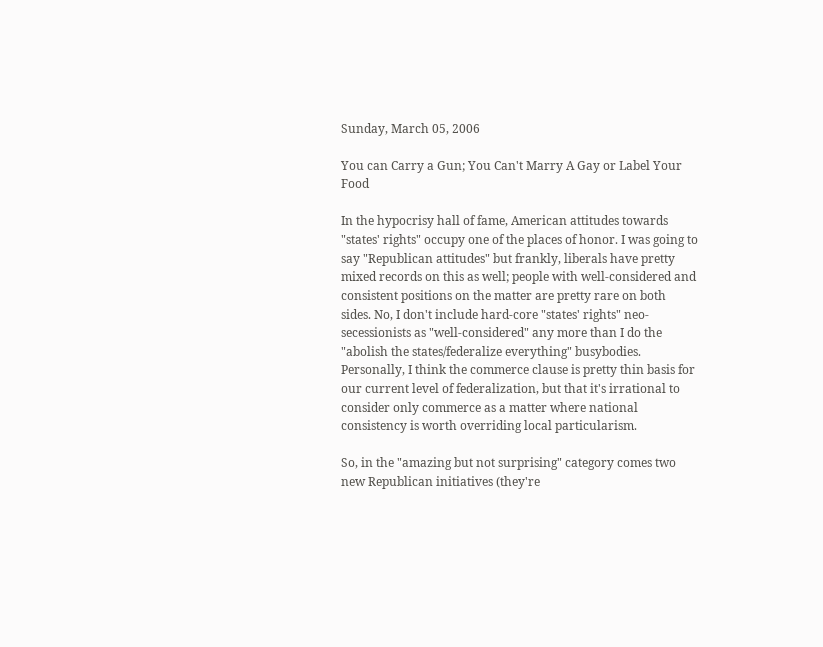Sunday, March 05, 2006

You can Carry a Gun; You Can't Marry A Gay or Label Your Food

In the hypocrisy hall of fame, American attitudes towards "states' rights" occupy one of the places of honor. I was going to say "Republican attitudes" but frankly, liberals have pretty mixed records on this as well; people with well-considered and consistent positions on the matter are pretty rare on both sides. No, I don't include hard-core "states' rights" neo-secessionists as "well-considered" any more than I do the "abolish the states/federalize everything" busybodies. Personally, I think the commerce clause is pretty thin basis for our current level of federalization, but that it's irrational to consider only commerce as a matter where national consistency is worth overriding local particularism.

So, in the "amazing but not surprising" category comes two new Republican initiatives (they're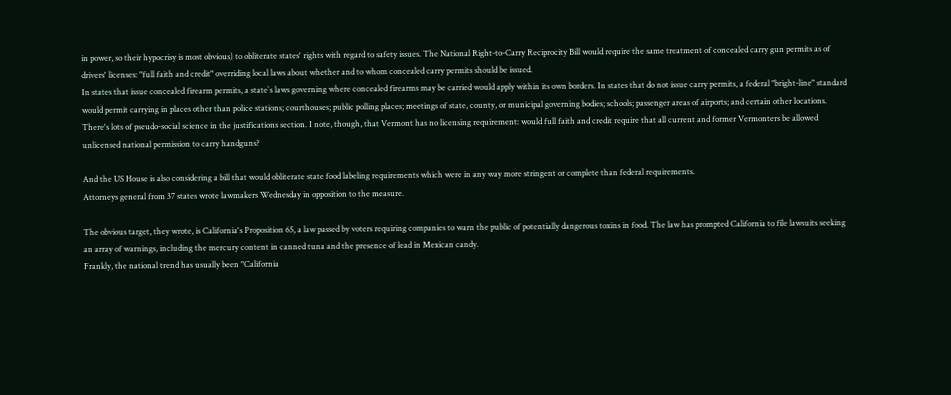in power, so their hypocrisy is most obvious) to obliterate states' rights with regard to safety issues. The National Right-to-Carry Reciprocity Bill would require the same treatment of concealed carry gun permits as of drivers' licenses: "full faith and credit" overriding local laws about whether and to whom concealed carry permits should be issued.
In states that issue concealed firearm permits, a state`s laws governing where concealed firearms may be carried would apply within its own borders. In states that do not issue carry permits, a federal "bright-line" standard would permit carrying in places other than police stations; courthouses; public polling places; meetings of state, county, or municipal governing bodies; schools; passenger areas of airports; and certain other locations.
There's lots of pseudo-social science in the justifications section. I note, though, that Vermont has no licensing requirement: would full faith and credit require that all current and former Vermonters be allowed unlicensed national permission to carry handguns?

And the US House is also considering a bill that would obliterate state food labeling requirements which were in any way more stringent or complete than federal requirements.
Attorneys general from 37 states wrote lawmakers Wednesday in opposition to the measure.

The obvious target, they wrote, is California's Proposition 65, a law passed by voters requiring companies to warn the public of potentially dangerous toxins in food. The law has prompted California to file lawsuits seeking an array of warnings, including the mercury content in canned tuna and the presence of lead in Mexican candy.
Frankly, the national trend has usually been "California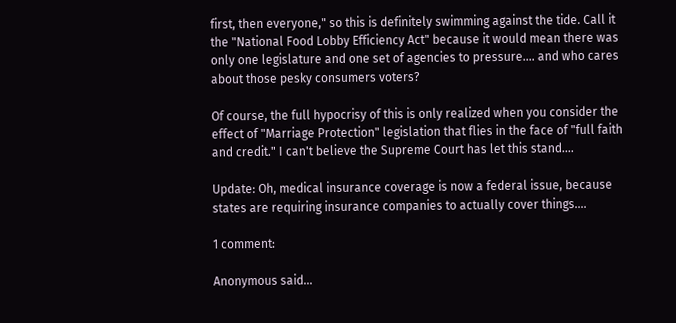first, then everyone," so this is definitely swimming against the tide. Call it the "National Food Lobby Efficiency Act" because it would mean there was only one legislature and one set of agencies to pressure.... and who cares about those pesky consumers voters?

Of course, the full hypocrisy of this is only realized when you consider the effect of "Marriage Protection" legislation that flies in the face of "full faith and credit." I can't believe the Supreme Court has let this stand....

Update: Oh, medical insurance coverage is now a federal issue, because states are requiring insurance companies to actually cover things....

1 comment:

Anonymous said...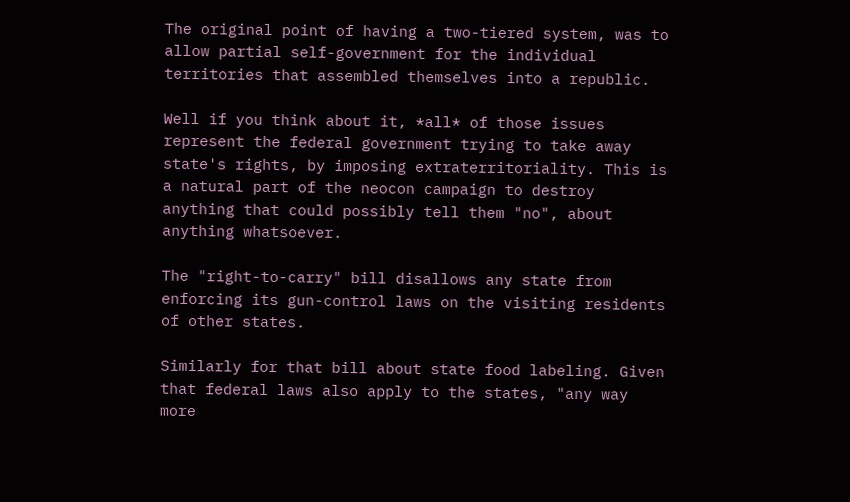The original point of having a two-tiered system, was to allow partial self-government for the individual territories that assembled themselves into a republic.

Well if you think about it, *all* of those issues represent the federal government trying to take away state's rights, by imposing extraterritoriality. This is a natural part of the neocon campaign to destroy anything that could possibly tell them "no", about anything whatsoever.

The "right-to-carry" bill disallows any state from enforcing its gun-control laws on the visiting residents of other states.

Similarly for that bill about state food labeling. Given that federal laws also apply to the states, "any way more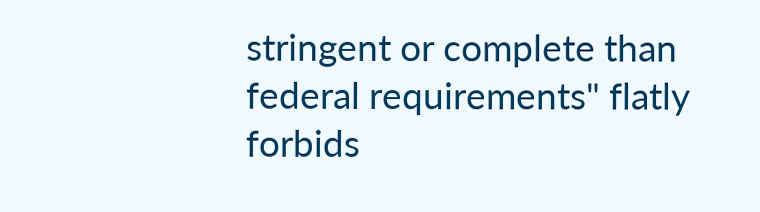stringent or complete than federal requirements" flatly forbids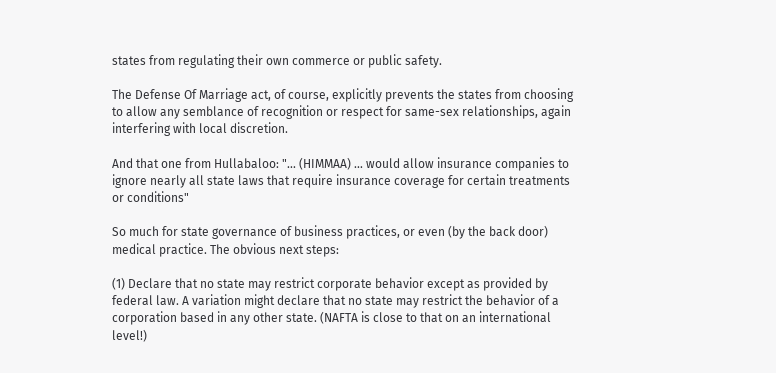states from regulating their own commerce or public safety.

The Defense Of Marriage act, of course, explicitly prevents the states from choosing to allow any semblance of recognition or respect for same-sex relationships, again interfering with local discretion.

And that one from Hullabaloo: "... (HIMMAA) ... would allow insurance companies to ignore nearly all state laws that require insurance coverage for certain treatments or conditions"

So much for state governance of business practices, or even (by the back door) medical practice. The obvious next steps:

(1) Declare that no state may restrict corporate behavior except as provided by federal law. A variation might declare that no state may restrict the behavior of a corporation based in any other state. (NAFTA is close to that on an international level!)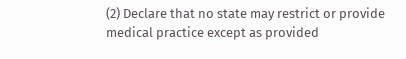(2) Declare that no state may restrict or provide medical practice except as provided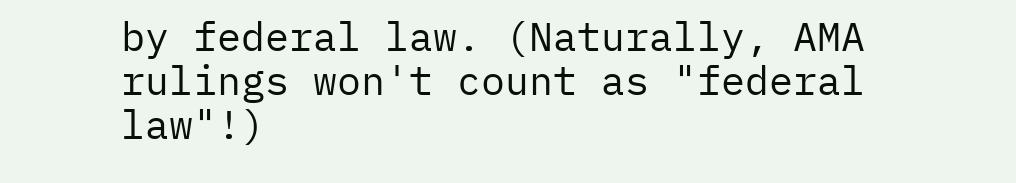by federal law. (Naturally, AMA rulings won't count as "federal law"!)